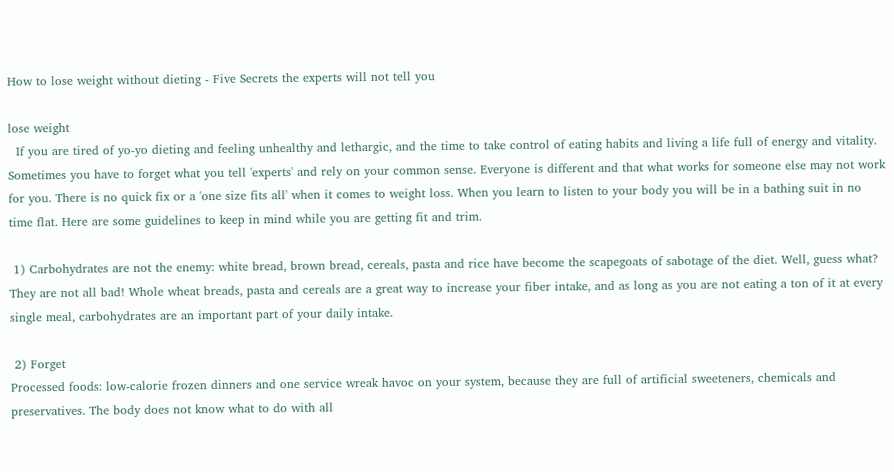How to lose weight without dieting - Five Secrets the experts will not tell you

lose weight
  If you are tired of yo-yo dieting and feeling unhealthy and lethargic, and the time to take control of eating habits and living a life full of energy and vitality. Sometimes you have to forget what you tell 'experts' and rely on your common sense. Everyone is different and that what works for someone else may not work for you. There is no quick fix or a 'one size fits all' when it comes to weight loss. When you learn to listen to your body you will be in a bathing suit in no time flat. Here are some guidelines to keep in mind while you are getting fit and trim.

 1) Carbohydrates are not the enemy: white bread, brown bread, cereals, pasta and rice have become the scapegoats of sabotage of the diet. Well, guess what? They are not all bad! Whole wheat breads, pasta and cereals are a great way to increase your fiber intake, and as long as you are not eating a ton of it at every single meal, carbohydrates are an important part of your daily intake.

 2) Forget
Processed foods: low-calorie frozen dinners and one service wreak havoc on your system, because they are full of artificial sweeteners, chemicals and preservatives. The body does not know what to do with all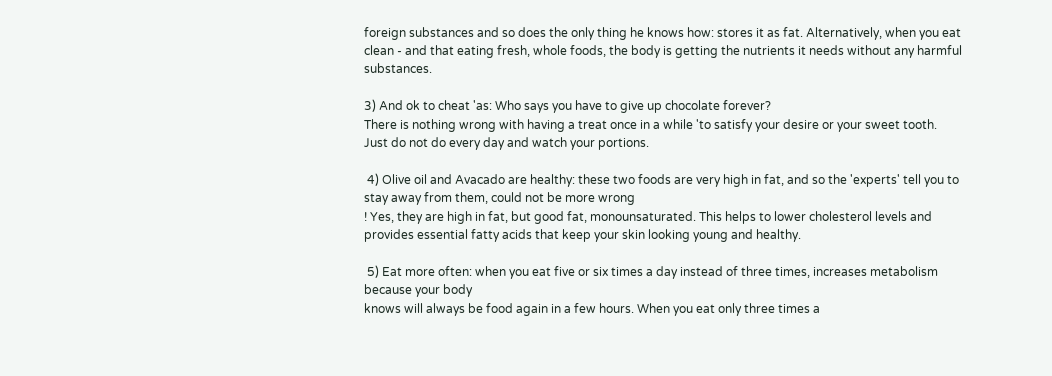foreign substances and so does the only thing he knows how: stores it as fat. Alternatively, when you eat clean - and that eating fresh, whole foods, the body is getting the nutrients it needs without any harmful substances.

3) And ok to cheat 'as: Who says you have to give up chocolate forever?
There is nothing wrong with having a treat once in a while 'to satisfy your desire or your sweet tooth. Just do not do every day and watch your portions.

 4) Olive oil and Avacado are healthy: these two foods are very high in fat, and so the 'experts' tell you to stay away from them, could not be more wrong
! Yes, they are high in fat, but good fat, monounsaturated. This helps to lower cholesterol levels and provides essential fatty acids that keep your skin looking young and healthy.

 5) Eat more often: when you eat five or six times a day instead of three times, increases metabolism because your body
knows will always be food again in a few hours. When you eat only three times a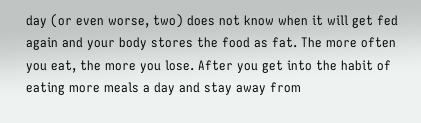day (or even worse, two) does not know when it will get fed again and your body stores the food as fat. The more often you eat, the more you lose. After you get into the habit of eating more meals a day and stay away from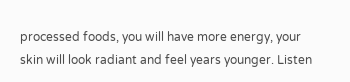processed foods, you will have more energy, your skin will look radiant and feel years younger. Listen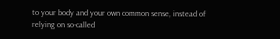to your body and your own common sense, instead of relying on so-called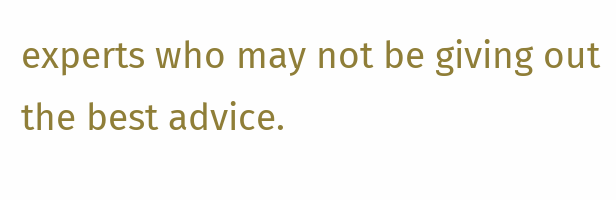experts who may not be giving out the best advice.